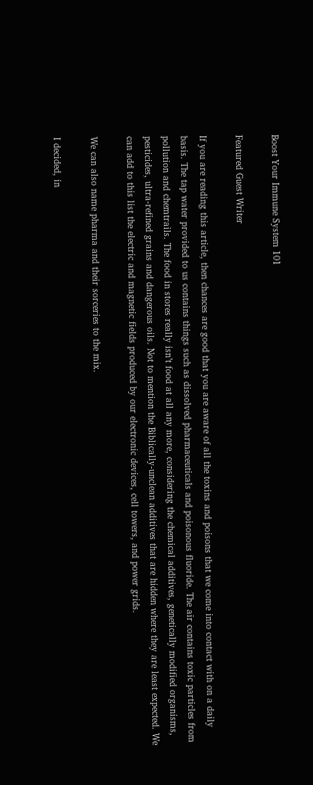Boost Your Immune System 101

Featured Guest Writer

If you are reading this article, then chances are good that you are aware of all the toxins and poisons that we come into contact with on a daily basis. The tap water provided to us contains things such as dissolved pharmaceuticals and poisonous fluoride. The air contains toxic particles from pollution and chemtrails. The food in stores really isn’t food at all any more, considering the chemical additives, genetically modified organisms, pesticides, ultra-refined grains and dangerous oils. Not to mention the Biblically-unclean additives that are hidden where they are least expected. We can add to this list the electric and magnetic fields produced by our electronic devices, cell towers, and power grids.

We can also name pharma and their sorceries to the mix.

I decided, in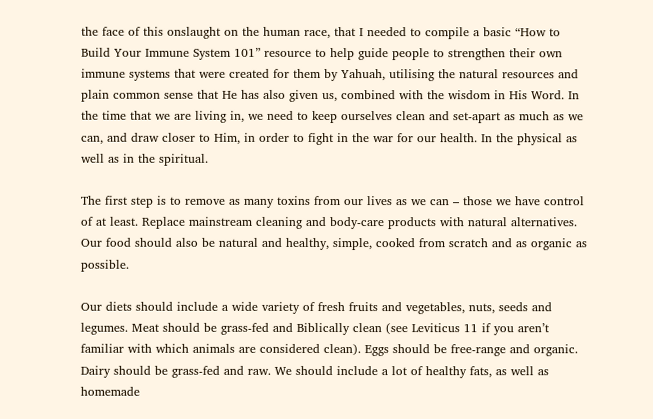the face of this onslaught on the human race, that I needed to compile a basic “How to Build Your Immune System 101” resource to help guide people to strengthen their own immune systems that were created for them by Yahuah, utilising the natural resources and plain common sense that He has also given us, combined with the wisdom in His Word. In the time that we are living in, we need to keep ourselves clean and set-apart as much as we can, and draw closer to Him, in order to fight in the war for our health. In the physical as well as in the spiritual.

The first step is to remove as many toxins from our lives as we can – those we have control of at least. Replace mainstream cleaning and body-care products with natural alternatives. Our food should also be natural and healthy, simple, cooked from scratch and as organic as possible.

Our diets should include a wide variety of fresh fruits and vegetables, nuts, seeds and legumes. Meat should be grass-fed and Biblically clean (see Leviticus 11 if you aren’t familiar with which animals are considered clean). Eggs should be free-range and organic. Dairy should be grass-fed and raw. We should include a lot of healthy fats, as well as homemade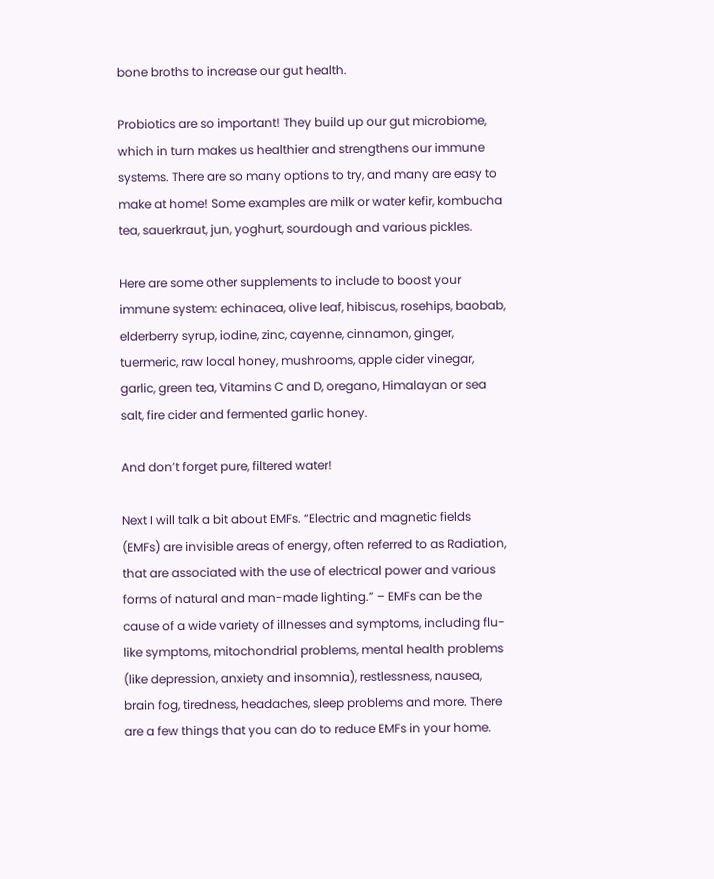bone broths to increase our gut health.

Probiotics are so important! They build up our gut microbiome, which in turn makes us healthier and strengthens our immune systems. There are so many options to try, and many are easy to make at home! Some examples are milk or water kefir, kombucha tea, sauerkraut, jun, yoghurt, sourdough and various pickles.

Here are some other supplements to include to boost your immune system: echinacea, olive leaf, hibiscus, rosehips, baobab, elderberry syrup, iodine, zinc, cayenne, cinnamon, ginger, tuermeric, raw local honey, mushrooms, apple cider vinegar, garlic, green tea, Vitamins C and D, oregano, Himalayan or sea salt, fire cider and fermented garlic honey.

And don’t forget pure, filtered water!

Next I will talk a bit about EMFs. “Electric and magnetic fields (EMFs) are invisible areas of energy, often referred to as Radiation, that are associated with the use of electrical power and various forms of natural and man-made lighting.” – EMFs can be the cause of a wide variety of illnesses and symptoms, including flu-like symptoms, mitochondrial problems, mental health problems (like depression, anxiety and insomnia), restlessness, nausea, brain fog, tiredness, headaches, sleep problems and more. There are a few things that you can do to reduce EMFs in your home.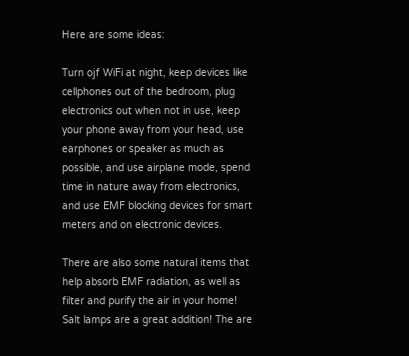Here are some ideas:

Turn ojf WiFi at night, keep devices like cellphones out of the bedroom, plug electronics out when not in use, keep your phone away from your head, use earphones or speaker as much as possible, and use airplane mode, spend time in nature away from electronics, and use EMF blocking devices for smart meters and on electronic devices.

There are also some natural items that help absorb EMF radiation, as well as filter and purify the air in your home! Salt lamps are a great addition! The are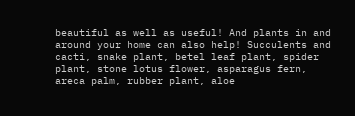beautiful as well as useful! And plants in and around your home can also help! Succulents and cacti, snake plant, betel leaf plant, spider plant, stone lotus flower, asparagus fern, areca palm, rubber plant, aloe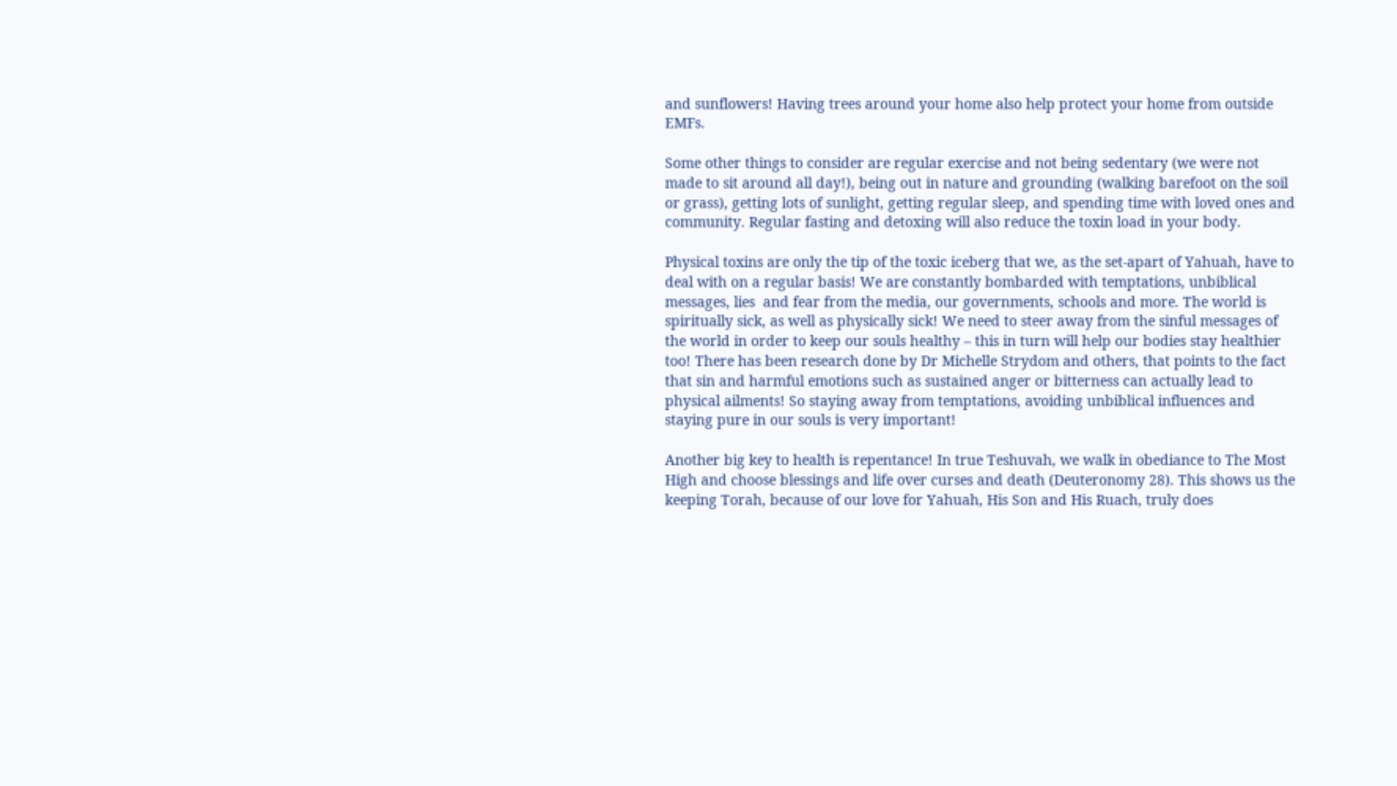and sunflowers! Having trees around your home also help protect your home from outside EMFs.

Some other things to consider are regular exercise and not being sedentary (we were not made to sit around all day!), being out in nature and grounding (walking barefoot on the soil or grass), getting lots of sunlight, getting regular sleep, and spending time with loved ones and community. Regular fasting and detoxing will also reduce the toxin load in your body.

Physical toxins are only the tip of the toxic iceberg that we, as the set-apart of Yahuah, have to deal with on a regular basis! We are constantly bombarded with temptations, unbiblical messages, lies  and fear from the media, our governments, schools and more. The world is spiritually sick, as well as physically sick! We need to steer away from the sinful messages of the world in order to keep our souls healthy – this in turn will help our bodies stay healthier too! There has been research done by Dr Michelle Strydom and others, that points to the fact that sin and harmful emotions such as sustained anger or bitterness can actually lead to physical ailments! So staying away from temptations, avoiding unbiblical influences and staying pure in our souls is very important!

Another big key to health is repentance! In true Teshuvah, we walk in obediance to The Most High and choose blessings and life over curses and death (Deuteronomy 28). This shows us the keeping Torah, because of our love for Yahuah, His Son and His Ruach, truly does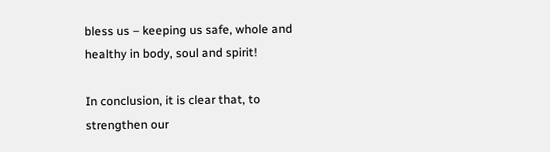bless us – keeping us safe, whole and healthy in body, soul and spirit!

In conclusion, it is clear that, to strengthen our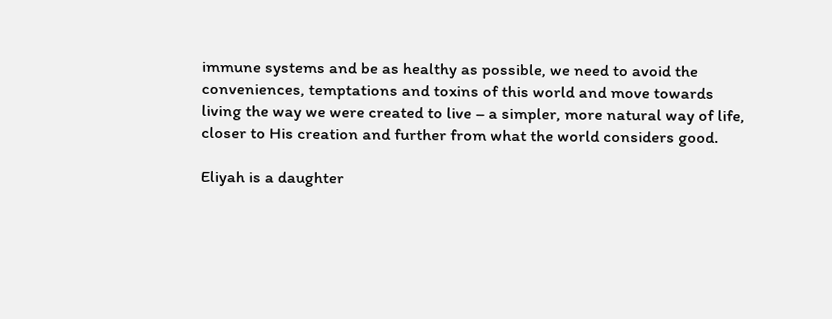immune systems and be as healthy as possible, we need to avoid the conveniences, temptations and toxins of this world and move towards living the way we were created to live – a simpler, more natural way of life, closer to His creation and further from what the world considers good.

Eliyah is a daughter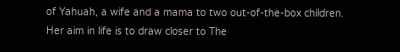of Yahuah, a wife and a mama to two out-of-the-box children. Her aim in life is to draw closer to The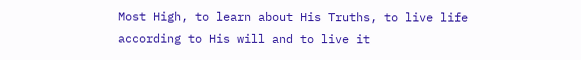Most High, to learn about His Truths, to live life according to His will and to live it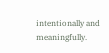intentionally and meaningfully.